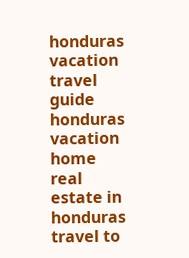honduras vacation travel guide
honduras vacation home real estate in honduras travel to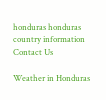honduras honduras country information Contact Us

Weather in Honduras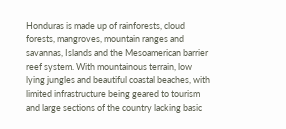Honduras is made up of rainforests, cloud forests, mangroves, mountain ranges and savannas, Islands and the Mesoamerican barrier reef system. With mountainous terrain, low lying jungles and beautiful coastal beaches, with limited infrastructure being geared to tourism and large sections of the country lacking basic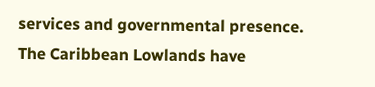services and governmental presence. The Caribbean Lowlands have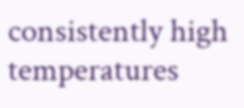consistently high temperatures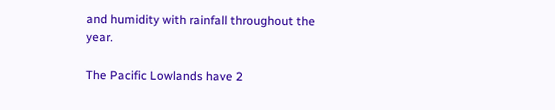and humidity with rainfall throughout the year.

The Pacific Lowlands have 2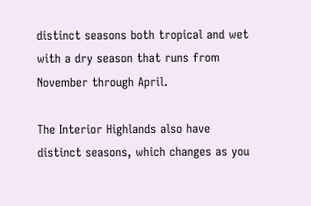distinct seasons both tropical and wet with a dry season that runs from November through April.

The Interior Highlands also have distinct seasons, which changes as you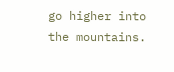go higher into the mountains.